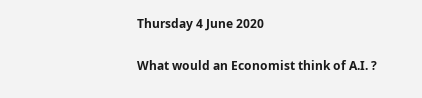Thursday 4 June 2020

What would an Economist think of A.I. ?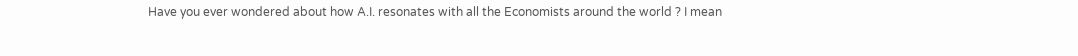Have you ever wondered about how A.I. resonates with all the Economists around the world ? I mean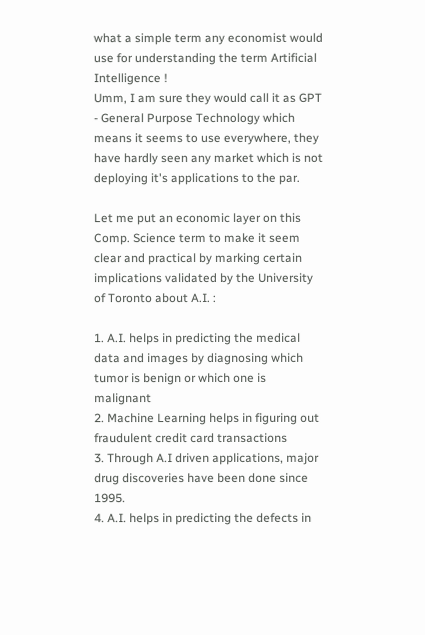what a simple term any economist would use for understanding the term Artificial Intelligence !
Umm, I am sure they would call it as GPT - General Purpose Technology which means it seems to use everywhere, they have hardly seen any market which is not deploying it's applications to the par.

Let me put an economic layer on this Comp. Science term to make it seem clear and practical by marking certain implications validated by the University of Toronto about A.I. :

1. A.I. helps in predicting the medical data and images by diagnosing which tumor is benign or which one is malignant
2. Machine Learning helps in figuring out fraudulent credit card transactions
3. Through A.I driven applications, major drug discoveries have been done since 1995.
4. A.I. helps in predicting the defects in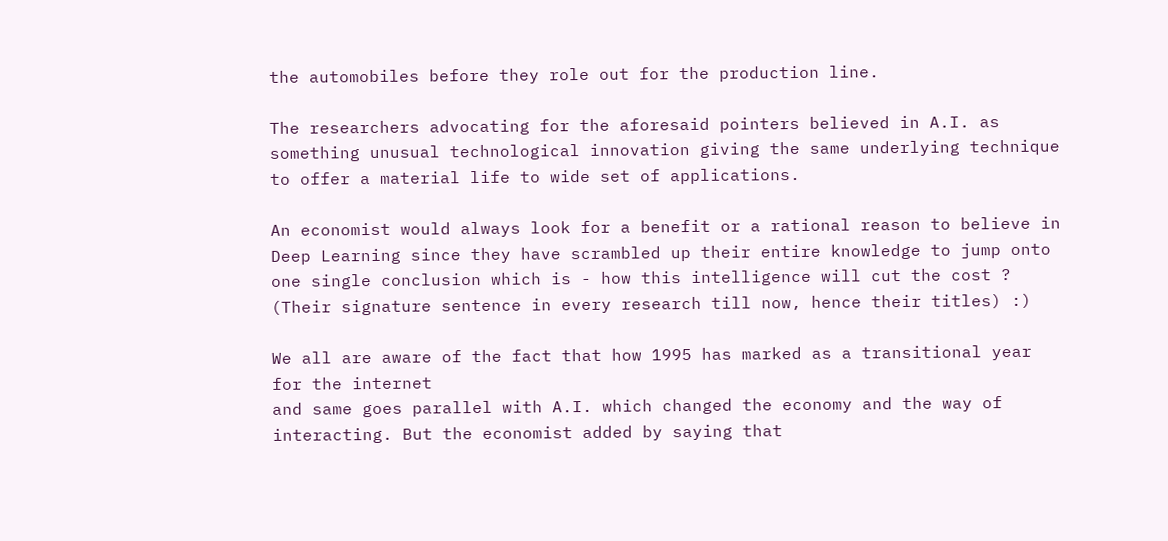the automobiles before they role out for the production line.

The researchers advocating for the aforesaid pointers believed in A.I. as something unusual technological innovation giving the same underlying technique to offer a material life to wide set of applications.

An economist would always look for a benefit or a rational reason to believe in Deep Learning since they have scrambled up their entire knowledge to jump onto one single conclusion which is - how this intelligence will cut the cost ? (Their signature sentence in every research till now, hence their titles) :)

We all are aware of the fact that how 1995 has marked as a transitional year for the internet
and same goes parallel with A.I. which changed the economy and the way of interacting. But the economist added by saying that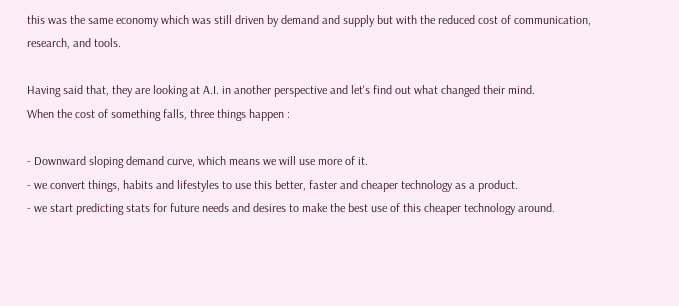this was the same economy which was still driven by demand and supply but with the reduced cost of communication, research, and tools.

Having said that, they are looking at A.I. in another perspective and let's find out what changed their mind.
When the cost of something falls, three things happen :

- Downward sloping demand curve, which means we will use more of it.
- we convert things, habits and lifestyles to use this better, faster and cheaper technology as a product.
- we start predicting stats for future needs and desires to make the best use of this cheaper technology around.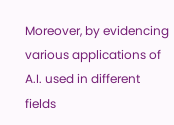Moreover, by evidencing various applications of A.I. used in different fields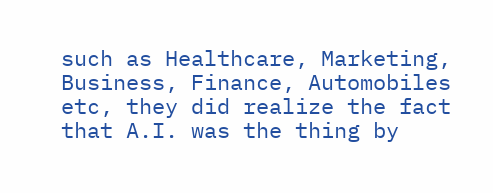such as Healthcare, Marketing, Business, Finance, Automobiles etc, they did realize the fact that A.I. was the thing by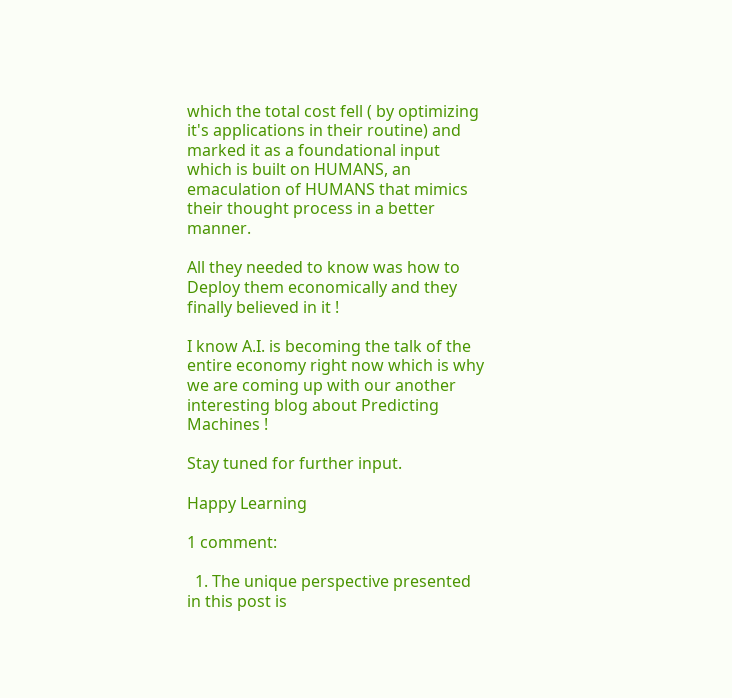which the total cost fell ( by optimizing it's applications in their routine) and marked it as a foundational input which is built on HUMANS, an emaculation of HUMANS that mimics their thought process in a better manner.

All they needed to know was how to Deploy them economically and they finally believed in it !

I know A.I. is becoming the talk of the entire economy right now which is why we are coming up with our another interesting blog about Predicting Machines !

Stay tuned for further input.

Happy Learning

1 comment:

  1. The unique perspective presented in this post is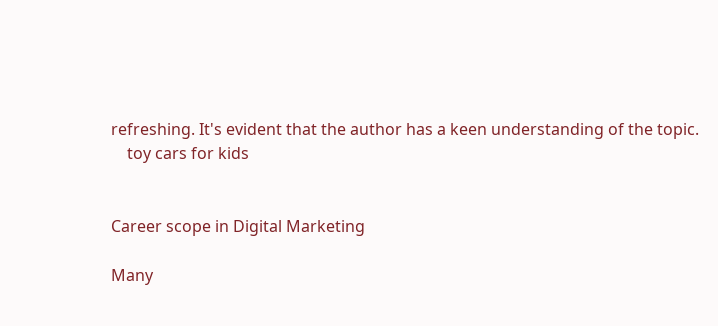refreshing. It's evident that the author has a keen understanding of the topic.
    toy cars for kids


Career scope in Digital Marketing

Many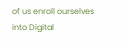of us enroll ourselves into Digital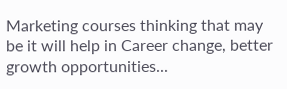Marketing courses thinking that may be it will help in Career change, better growth opportunities...